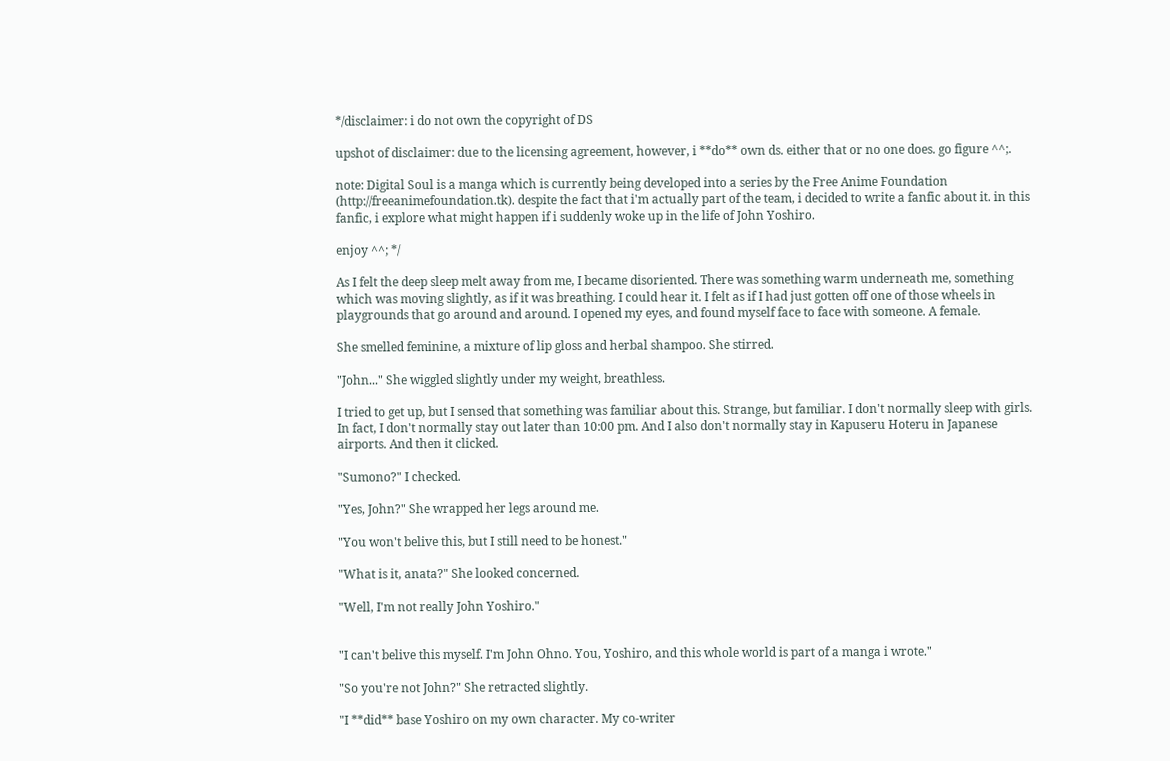*/disclaimer: i do not own the copyright of DS

upshot of disclaimer: due to the licensing agreement, however, i **do** own ds. either that or no one does. go figure ^^;.

note: Digital Soul is a manga which is currently being developed into a series by the Free Anime Foundation (http://freeanimefoundation.tk). despite the fact that i'm actually part of the team, i decided to write a fanfic about it. in this fanfic, i explore what might happen if i suddenly woke up in the life of John Yoshiro.

enjoy ^^; */

As I felt the deep sleep melt away from me, I became disoriented. There was something warm underneath me, something which was moving slightly, as if it was breathing. I could hear it. I felt as if I had just gotten off one of those wheels in playgrounds that go around and around. I opened my eyes, and found myself face to face with someone. A female.

She smelled feminine, a mixture of lip gloss and herbal shampoo. She stirred.

"John..." She wiggled slightly under my weight, breathless.

I tried to get up, but I sensed that something was familiar about this. Strange, but familiar. I don't normally sleep with girls. In fact, I don't normally stay out later than 10:00 pm. And I also don't normally stay in Kapuseru Hoteru in Japanese airports. And then it clicked.

"Sumono?" I checked.

"Yes, John?" She wrapped her legs around me.

"You won't belive this, but I still need to be honest."

"What is it, anata?" She looked concerned.

"Well, I'm not really John Yoshiro."


"I can't belive this myself. I'm John Ohno. You, Yoshiro, and this whole world is part of a manga i wrote."

"So you're not John?" She retracted slightly.

"I **did** base Yoshiro on my own character. My co-writer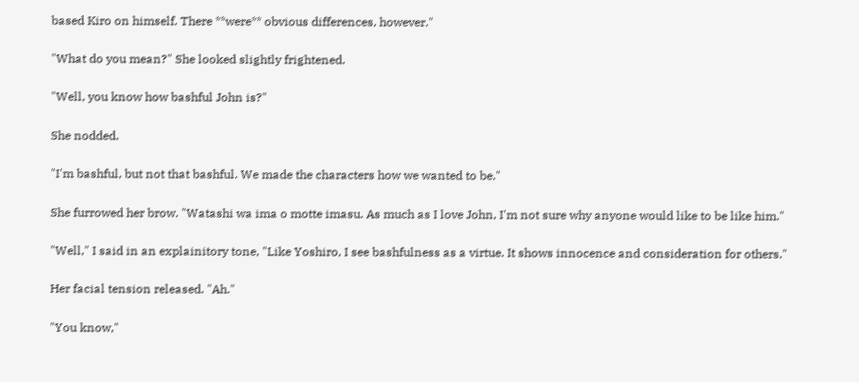based Kiro on himself. There **were** obvious differences, however."

"What do you mean?" She looked slightly frightened.

"Well, you know how bashful John is?"

She nodded.

"I'm bashful, but not that bashful. We made the characters how we wanted to be."

She furrowed her brow. "Watashi wa ima o motte imasu. As much as I love John, I'm not sure why anyone would like to be like him."

"Well," I said in an explainitory tone, "Like Yoshiro, I see bashfulness as a virtue. It shows innocence and consideration for others."

Her facial tension released. "Ah."

"You know,"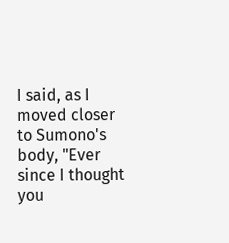I said, as I moved closer to Sumono's body, "Ever since I thought you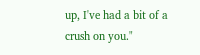up, I've had a bit of a crush on you."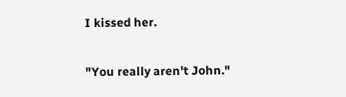I kissed her.

"You really aren't John."